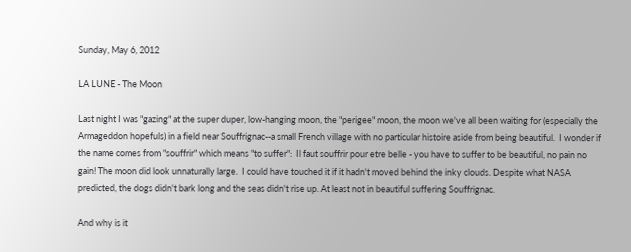Sunday, May 6, 2012

LA LUNE - The Moon

Last night I was "gazing" at the super duper, low-hanging moon, the "perigee" moon, the moon we've all been waiting for (especially the Armageddon hopefuls) in a field near Souffrignac--a small French village with no particular histoire aside from being beautiful.  I wonder if the name comes from "souffrir" which means "to suffer":  Il faut souffrir pour etre belle - you have to suffer to be beautiful, no pain no gain! The moon did look unnaturally large.  I could have touched it if it hadn't moved behind the inky clouds. Despite what NASA predicted, the dogs didn't bark long and the seas didn't rise up. At least not in beautiful suffering Souffrignac.

And why is it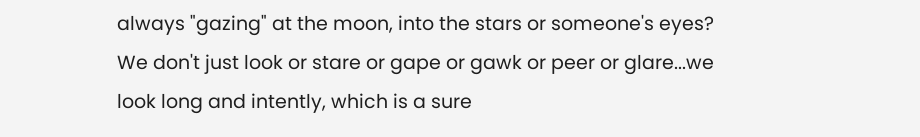always "gazing" at the moon, into the stars or someone's eyes?  We don't just look or stare or gape or gawk or peer or glare...we look long and intently, which is a sure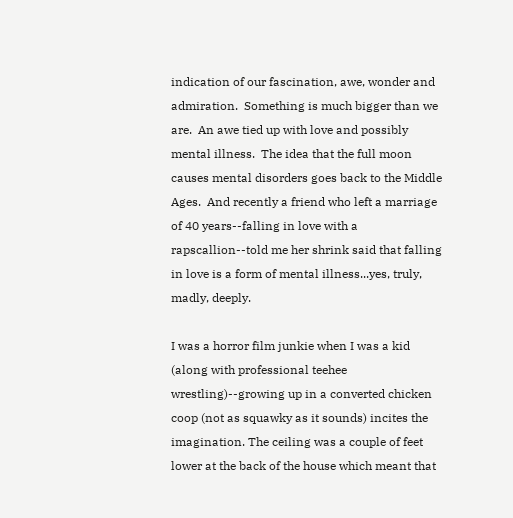indication of our fascination, awe, wonder and admiration.  Something is much bigger than we are.  An awe tied up with love and possibly mental illness.  The idea that the full moon causes mental disorders goes back to the Middle Ages.  And recently a friend who left a marriage of 40 years--falling in love with a rapscallion--told me her shrink said that falling in love is a form of mental illness...yes, truly, madly, deeply.

I was a horror film junkie when I was a kid (along with professional teehee wrestling)--growing up in a converted chicken coop (not as squawky as it sounds) incites the imagination. The ceiling was a couple of feet lower at the back of the house which meant that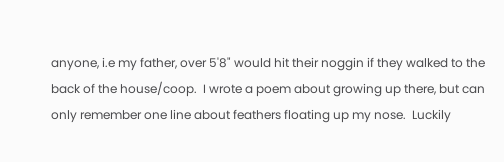anyone, i.e my father, over 5'8" would hit their noggin if they walked to the back of the house/coop.  I wrote a poem about growing up there, but can only remember one line about feathers floating up my nose.  Luckily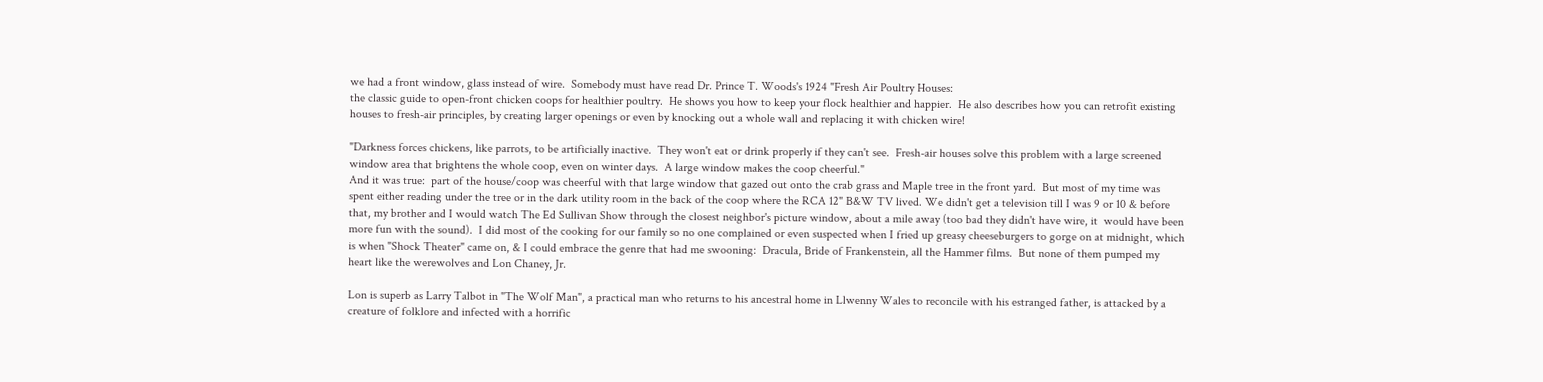we had a front window, glass instead of wire.  Somebody must have read Dr. Prince T. Woods's 1924 "Fresh Air Poultry Houses:
the classic guide to open-front chicken coops for healthier poultry.  He shows you how to keep your flock healthier and happier.  He also describes how you can retrofit existing houses to fresh-air principles, by creating larger openings or even by knocking out a whole wall and replacing it with chicken wire!

"Darkness forces chickens, like parrots, to be artificially inactive.  They won't eat or drink properly if they can't see.  Fresh-air houses solve this problem with a large screened window area that brightens the whole coop, even on winter days.  A large window makes the coop cheerful."
And it was true:  part of the house/coop was cheerful with that large window that gazed out onto the crab grass and Maple tree in the front yard.  But most of my time was spent either reading under the tree or in the dark utility room in the back of the coop where the RCA 12" B&W TV lived. We didn't get a television till I was 9 or 10 & before that, my brother and I would watch The Ed Sullivan Show through the closest neighbor's picture window, about a mile away (too bad they didn't have wire, it  would have been more fun with the sound).  I did most of the cooking for our family so no one complained or even suspected when I fried up greasy cheeseburgers to gorge on at midnight, which is when "Shock Theater" came on, & I could embrace the genre that had me swooning:  Dracula, Bride of Frankenstein, all the Hammer films.  But none of them pumped my heart like the werewolves and Lon Chaney, Jr.

Lon is superb as Larry Talbot in "The Wolf Man", a practical man who returns to his ancestral home in Llwenny Wales to reconcile with his estranged father, is attacked by a creature of folklore and infected with a horrific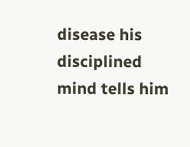disease his disciplined mind tells him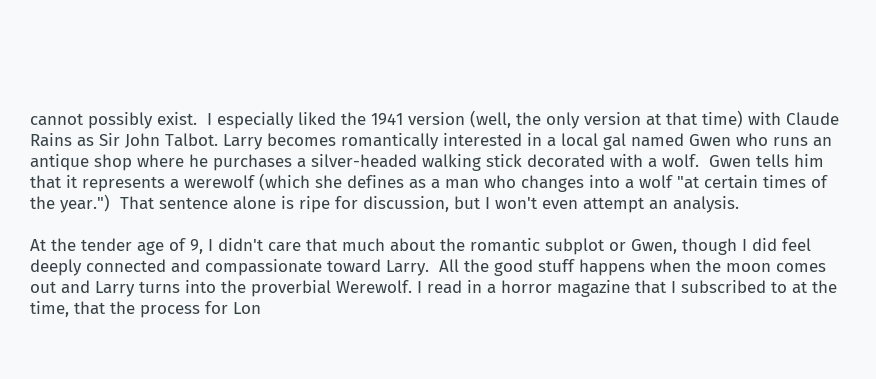cannot possibly exist.  I especially liked the 1941 version (well, the only version at that time) with Claude Rains as Sir John Talbot. Larry becomes romantically interested in a local gal named Gwen who runs an antique shop where he purchases a silver-headed walking stick decorated with a wolf.  Gwen tells him that it represents a werewolf (which she defines as a man who changes into a wolf "at certain times of the year.")  That sentence alone is ripe for discussion, but I won't even attempt an analysis.

At the tender age of 9, I didn't care that much about the romantic subplot or Gwen, though I did feel deeply connected and compassionate toward Larry.  All the good stuff happens when the moon comes out and Larry turns into the proverbial Werewolf. I read in a horror magazine that I subscribed to at the time, that the process for Lon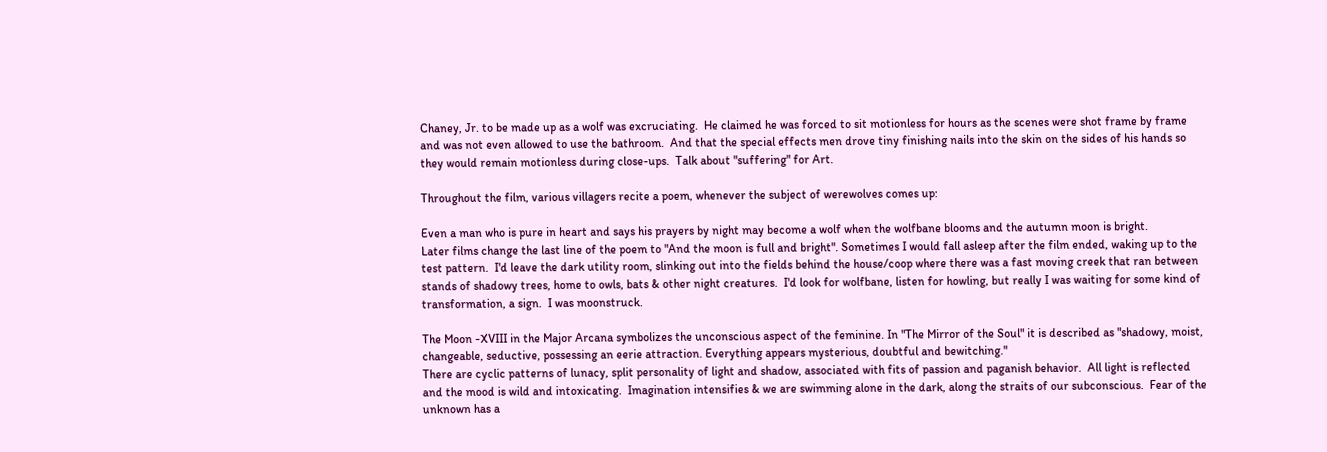Chaney, Jr. to be made up as a wolf was excruciating.  He claimed he was forced to sit motionless for hours as the scenes were shot frame by frame and was not even allowed to use the bathroom.  And that the special effects men drove tiny finishing nails into the skin on the sides of his hands so they would remain motionless during close-ups.  Talk about "suffering" for Art.

Throughout the film, various villagers recite a poem, whenever the subject of werewolves comes up:

Even a man who is pure in heart and says his prayers by night may become a wolf when the wolfbane blooms and the autumn moon is bright.
Later films change the last line of the poem to "And the moon is full and bright". Sometimes I would fall asleep after the film ended, waking up to the test pattern.  I'd leave the dark utility room, slinking out into the fields behind the house/coop where there was a fast moving creek that ran between stands of shadowy trees, home to owls, bats & other night creatures.  I'd look for wolfbane, listen for howling, but really I was waiting for some kind of transformation, a sign.  I was moonstruck.

The Moon -XVIII in the Major Arcana symbolizes the unconscious aspect of the feminine. In "The Mirror of the Soul" it is described as "shadowy, moist, changeable, seductive, possessing an eerie attraction. Everything appears mysterious, doubtful and bewitching."
There are cyclic patterns of lunacy, split personality of light and shadow, associated with fits of passion and paganish behavior.  All light is reflected and the mood is wild and intoxicating.  Imagination intensifies & we are swimming alone in the dark, along the straits of our subconscious.  Fear of the unknown has a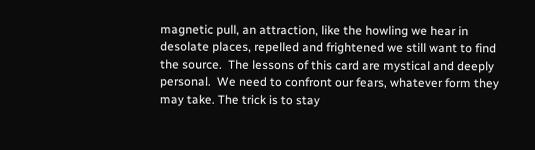magnetic pull, an attraction, like the howling we hear in desolate places, repelled and frightened we still want to find the source.  The lessons of this card are mystical and deeply personal.  We need to confront our fears, whatever form they may take. The trick is to stay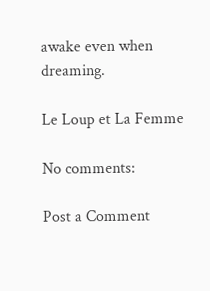awake even when dreaming.

Le Loup et La Femme

No comments:

Post a Comment